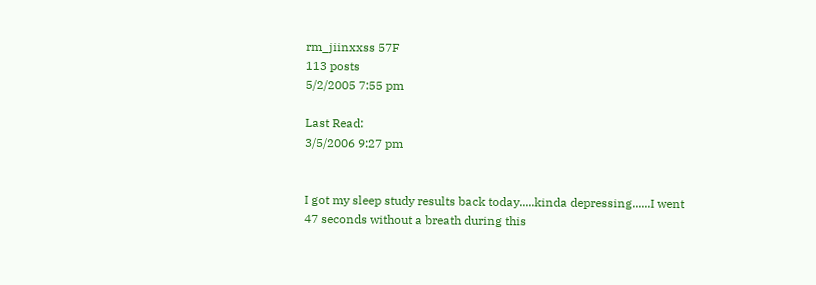rm_jiinxxss 57F
113 posts
5/2/2005 7:55 pm

Last Read:
3/5/2006 9:27 pm


I got my sleep study results back today.....kinda depressing......I went 47 seconds without a breath during this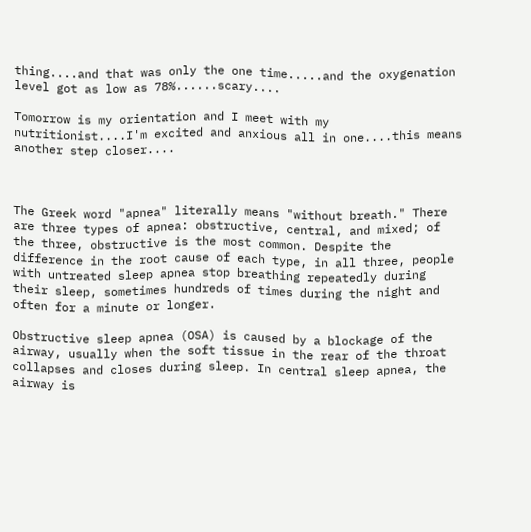thing....and that was only the one time.....and the oxygenation level got as low as 78%......scary....

Tomorrow is my orientation and I meet with my nutritionist....I'm excited and anxious all in one....this means another step closer....



The Greek word "apnea" literally means "without breath." There are three types of apnea: obstructive, central, and mixed; of the three, obstructive is the most common. Despite the difference in the root cause of each type, in all three, people with untreated sleep apnea stop breathing repeatedly during their sleep, sometimes hundreds of times during the night and often for a minute or longer.

Obstructive sleep apnea (OSA) is caused by a blockage of the airway, usually when the soft tissue in the rear of the throat collapses and closes during sleep. In central sleep apnea, the airway is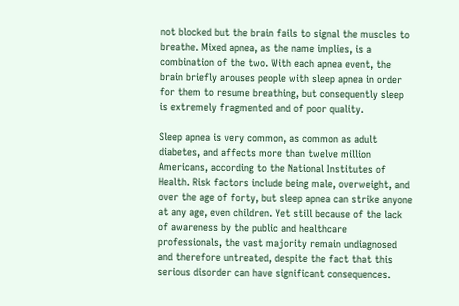not blocked but the brain fails to signal the muscles to breathe. Mixed apnea, as the name implies, is a combination of the two. With each apnea event, the brain briefly arouses people with sleep apnea in order for them to resume breathing, but consequently sleep is extremely fragmented and of poor quality.

Sleep apnea is very common, as common as adult diabetes, and affects more than twelve million Americans, according to the National Institutes of Health. Risk factors include being male, overweight, and over the age of forty, but sleep apnea can strike anyone at any age, even children. Yet still because of the lack of awareness by the public and healthcare professionals, the vast majority remain undiagnosed and therefore untreated, despite the fact that this serious disorder can have significant consequences.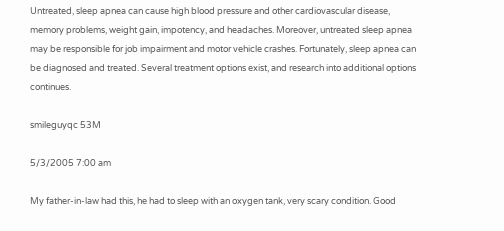Untreated, sleep apnea can cause high blood pressure and other cardiovascular disease, memory problems, weight gain, impotency, and headaches. Moreover, untreated sleep apnea may be responsible for job impairment and motor vehicle crashes. Fortunately, sleep apnea can be diagnosed and treated. Several treatment options exist, and research into additional options continues.

smileguyqc 53M

5/3/2005 7:00 am

My father-in-law had this, he had to sleep with an oxygen tank, very scary condition. Good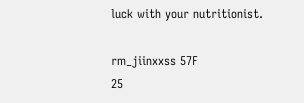luck with your nutritionist.

rm_jiinxxss 57F
25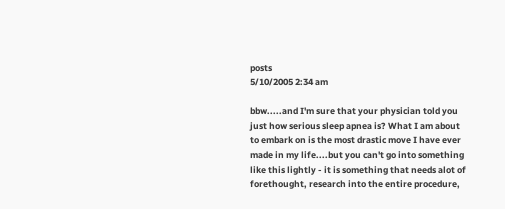posts
5/10/2005 2:34 am

bbw.....and I'm sure that your physician told you just how serious sleep apnea is? What I am about to embark on is the most drastic move I have ever made in my life....but you can't go into something like this lightly - it is something that needs alot of forethought, research into the entire procedure,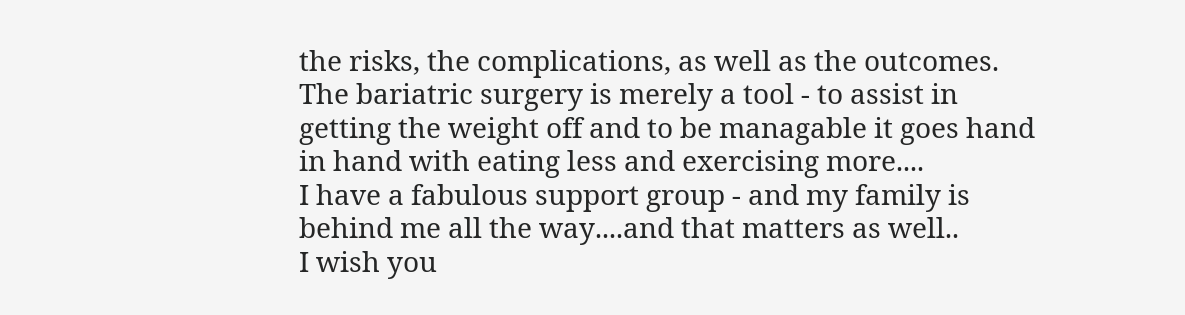the risks, the complications, as well as the outcomes. The bariatric surgery is merely a tool - to assist in getting the weight off and to be managable it goes hand in hand with eating less and exercising more....
I have a fabulous support group - and my family is behind me all the way....and that matters as well..
I wish you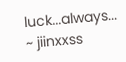luck...always...
~ jiinxxss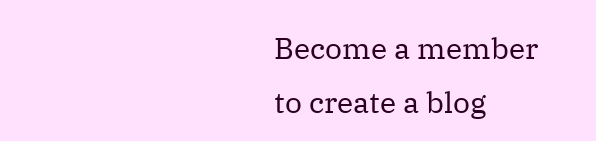Become a member to create a blog